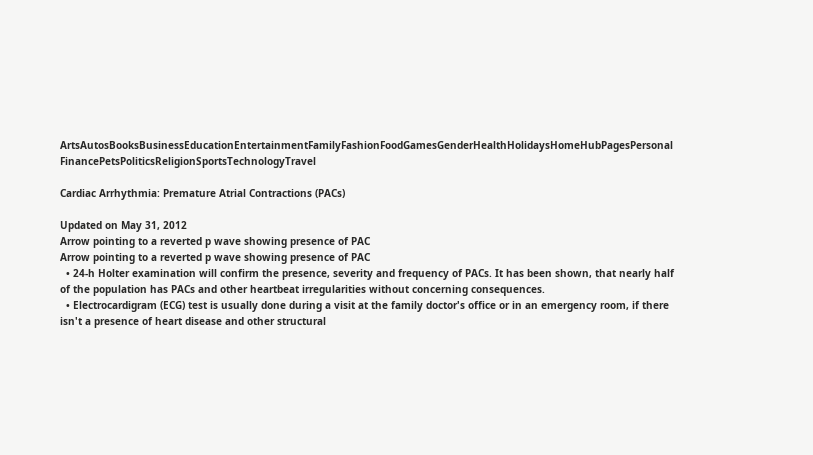ArtsAutosBooksBusinessEducationEntertainmentFamilyFashionFoodGamesGenderHealthHolidaysHomeHubPagesPersonal FinancePetsPoliticsReligionSportsTechnologyTravel

Cardiac Arrhythmia: Premature Atrial Contractions (PACs)

Updated on May 31, 2012
Arrow pointing to a reverted p wave showing presence of PAC
Arrow pointing to a reverted p wave showing presence of PAC
  • 24-h Holter examination will confirm the presence, severity and frequency of PACs. It has been shown, that nearly half of the population has PACs and other heartbeat irregularities without concerning consequences.
  • Electrocardigram (ECG) test is usually done during a visit at the family doctor's office or in an emergency room, if there isn't a presence of heart disease and other structural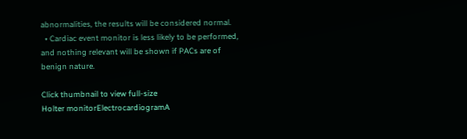abnormalities, the results will be considered normal.
  • Cardiac event monitor is less likely to be performed, and nothing relevant will be shown if PACs are of benign nature.

Click thumbnail to view full-size
Holter monitorElectrocardiogramA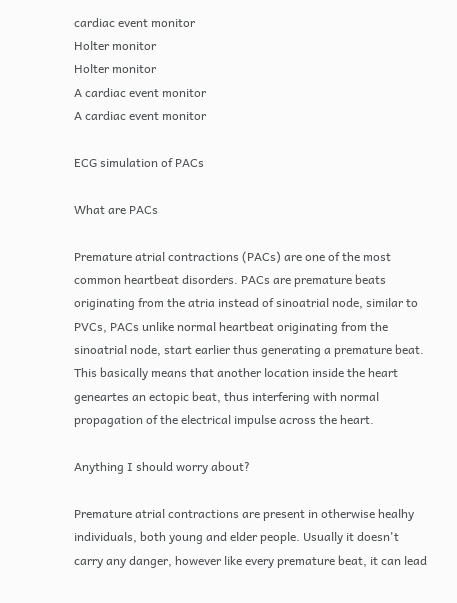cardiac event monitor
Holter monitor
Holter monitor
A cardiac event monitor
A cardiac event monitor

ECG simulation of PACs

What are PACs

Premature atrial contractions (PACs) are one of the most common heartbeat disorders. PACs are premature beats originating from the atria instead of sinoatrial node, similar to PVCs, PACs unlike normal heartbeat originating from the sinoatrial node, start earlier thus generating a premature beat. This basically means that another location inside the heart geneartes an ectopic beat, thus interfering with normal propagation of the electrical impulse across the heart.

Anything I should worry about?

Premature atrial contractions are present in otherwise healhy individuals, both young and elder people. Usually it doesn't carry any danger, however like every premature beat, it can lead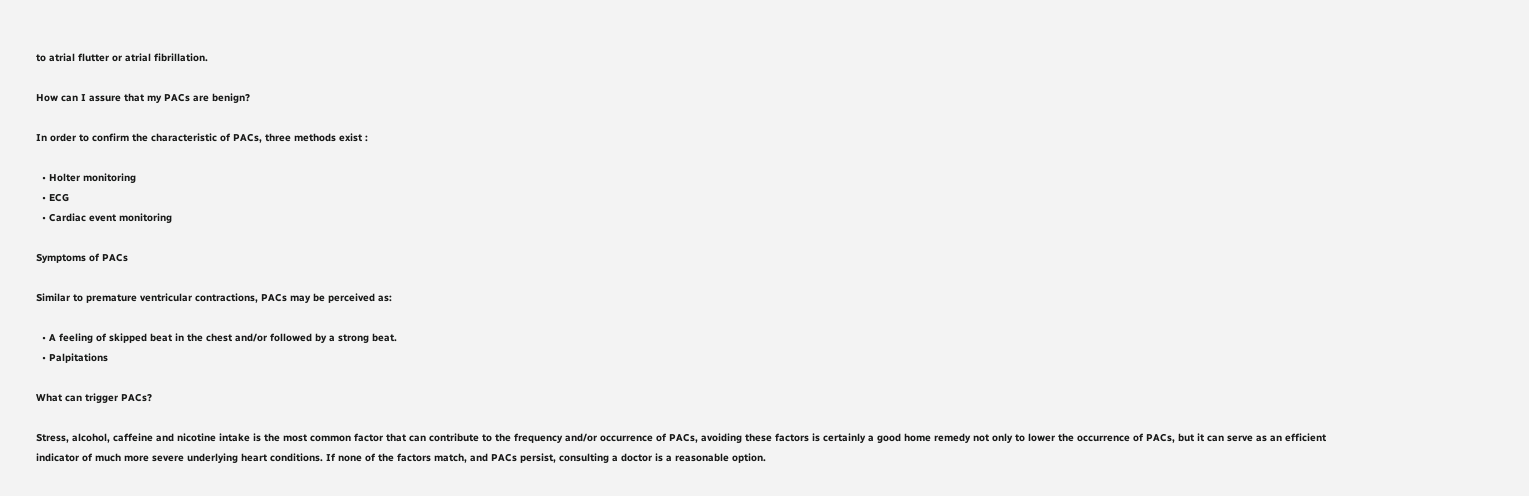to atrial flutter or atrial fibrillation.

How can I assure that my PACs are benign?

In order to confirm the characteristic of PACs, three methods exist :

  • Holter monitoring
  • ECG
  • Cardiac event monitoring

Symptoms of PACs

Similar to premature ventricular contractions, PACs may be perceived as:

  • A feeling of skipped beat in the chest and/or followed by a strong beat.
  • Palpitations

What can trigger PACs?

Stress, alcohol, caffeine and nicotine intake is the most common factor that can contribute to the frequency and/or occurrence of PACs, avoiding these factors is certainly a good home remedy not only to lower the occurrence of PACs, but it can serve as an efficient indicator of much more severe underlying heart conditions. If none of the factors match, and PACs persist, consulting a doctor is a reasonable option.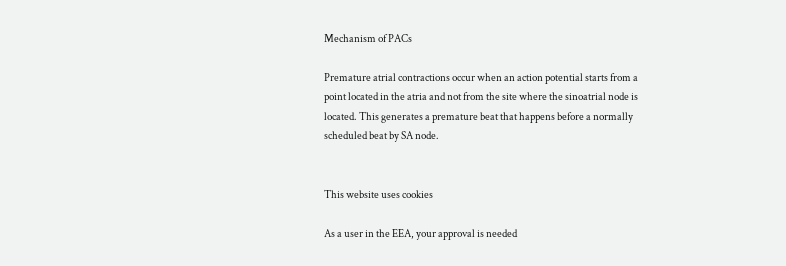Mechanism of PACs

Premature atrial contractions occur when an action potential starts from a point located in the atria and not from the site where the sinoatrial node is located. This generates a premature beat that happens before a normally scheduled beat by SA node.


This website uses cookies

As a user in the EEA, your approval is needed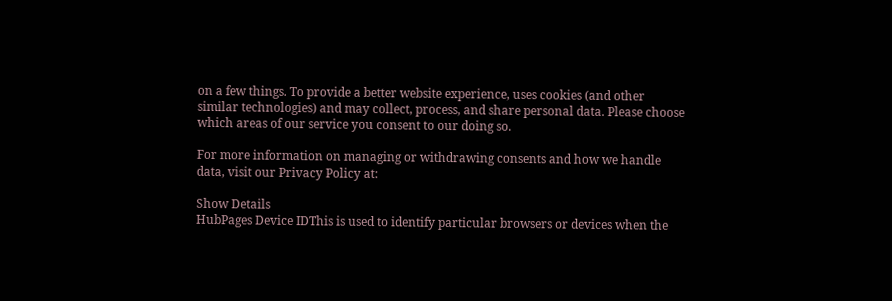on a few things. To provide a better website experience, uses cookies (and other similar technologies) and may collect, process, and share personal data. Please choose which areas of our service you consent to our doing so.

For more information on managing or withdrawing consents and how we handle data, visit our Privacy Policy at:

Show Details
HubPages Device IDThis is used to identify particular browsers or devices when the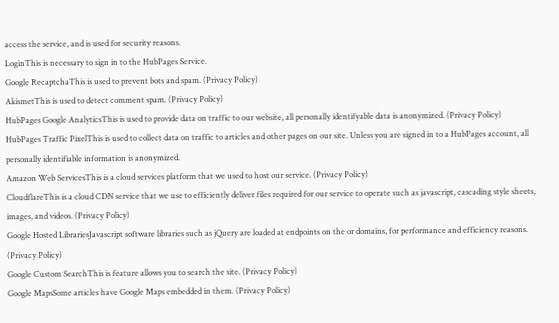access the service, and is used for security reasons.
LoginThis is necessary to sign in to the HubPages Service.
Google RecaptchaThis is used to prevent bots and spam. (Privacy Policy)
AkismetThis is used to detect comment spam. (Privacy Policy)
HubPages Google AnalyticsThis is used to provide data on traffic to our website, all personally identifyable data is anonymized. (Privacy Policy)
HubPages Traffic PixelThis is used to collect data on traffic to articles and other pages on our site. Unless you are signed in to a HubPages account, all personally identifiable information is anonymized.
Amazon Web ServicesThis is a cloud services platform that we used to host our service. (Privacy Policy)
CloudflareThis is a cloud CDN service that we use to efficiently deliver files required for our service to operate such as javascript, cascading style sheets, images, and videos. (Privacy Policy)
Google Hosted LibrariesJavascript software libraries such as jQuery are loaded at endpoints on the or domains, for performance and efficiency reasons. (Privacy Policy)
Google Custom SearchThis is feature allows you to search the site. (Privacy Policy)
Google MapsSome articles have Google Maps embedded in them. (Privacy Policy)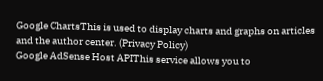Google ChartsThis is used to display charts and graphs on articles and the author center. (Privacy Policy)
Google AdSense Host APIThis service allows you to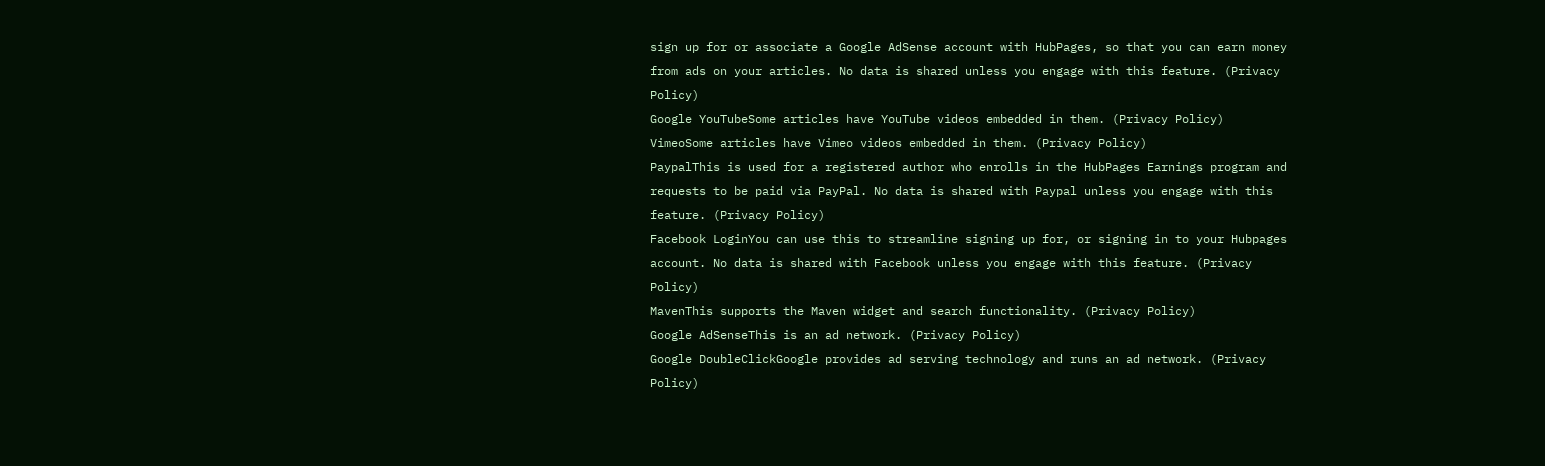sign up for or associate a Google AdSense account with HubPages, so that you can earn money from ads on your articles. No data is shared unless you engage with this feature. (Privacy Policy)
Google YouTubeSome articles have YouTube videos embedded in them. (Privacy Policy)
VimeoSome articles have Vimeo videos embedded in them. (Privacy Policy)
PaypalThis is used for a registered author who enrolls in the HubPages Earnings program and requests to be paid via PayPal. No data is shared with Paypal unless you engage with this feature. (Privacy Policy)
Facebook LoginYou can use this to streamline signing up for, or signing in to your Hubpages account. No data is shared with Facebook unless you engage with this feature. (Privacy Policy)
MavenThis supports the Maven widget and search functionality. (Privacy Policy)
Google AdSenseThis is an ad network. (Privacy Policy)
Google DoubleClickGoogle provides ad serving technology and runs an ad network. (Privacy Policy)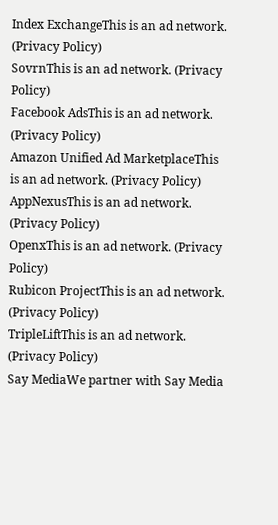Index ExchangeThis is an ad network. (Privacy Policy)
SovrnThis is an ad network. (Privacy Policy)
Facebook AdsThis is an ad network. (Privacy Policy)
Amazon Unified Ad MarketplaceThis is an ad network. (Privacy Policy)
AppNexusThis is an ad network. (Privacy Policy)
OpenxThis is an ad network. (Privacy Policy)
Rubicon ProjectThis is an ad network. (Privacy Policy)
TripleLiftThis is an ad network. (Privacy Policy)
Say MediaWe partner with Say Media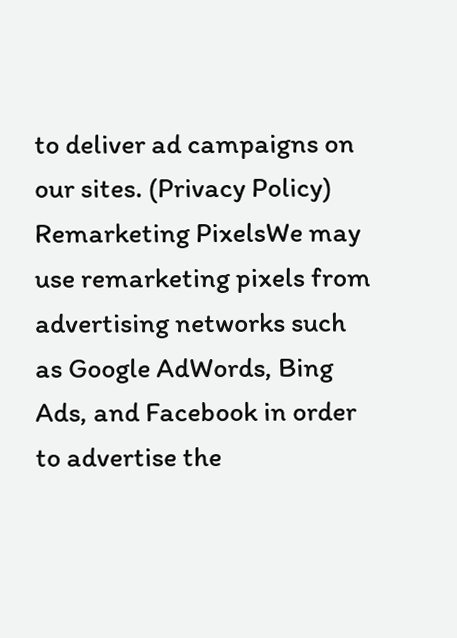to deliver ad campaigns on our sites. (Privacy Policy)
Remarketing PixelsWe may use remarketing pixels from advertising networks such as Google AdWords, Bing Ads, and Facebook in order to advertise the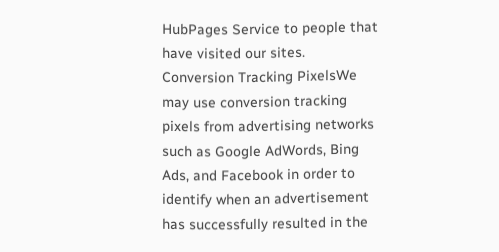HubPages Service to people that have visited our sites.
Conversion Tracking PixelsWe may use conversion tracking pixels from advertising networks such as Google AdWords, Bing Ads, and Facebook in order to identify when an advertisement has successfully resulted in the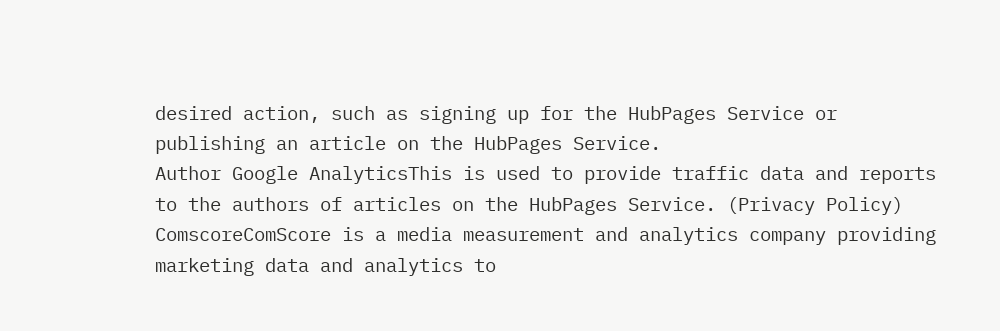desired action, such as signing up for the HubPages Service or publishing an article on the HubPages Service.
Author Google AnalyticsThis is used to provide traffic data and reports to the authors of articles on the HubPages Service. (Privacy Policy)
ComscoreComScore is a media measurement and analytics company providing marketing data and analytics to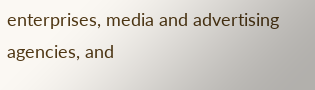enterprises, media and advertising agencies, and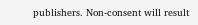publishers. Non-consent will result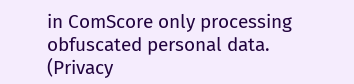in ComScore only processing obfuscated personal data. (Privacy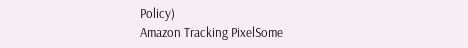Policy)
Amazon Tracking PixelSome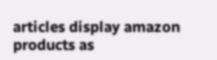articles display amazon products as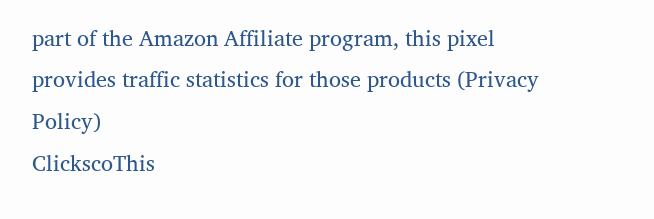part of the Amazon Affiliate program, this pixel provides traffic statistics for those products (Privacy Policy)
ClickscoThis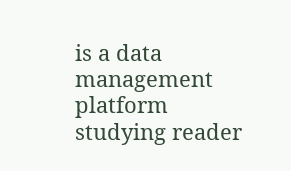is a data management platform studying reader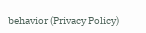behavior (Privacy Policy)